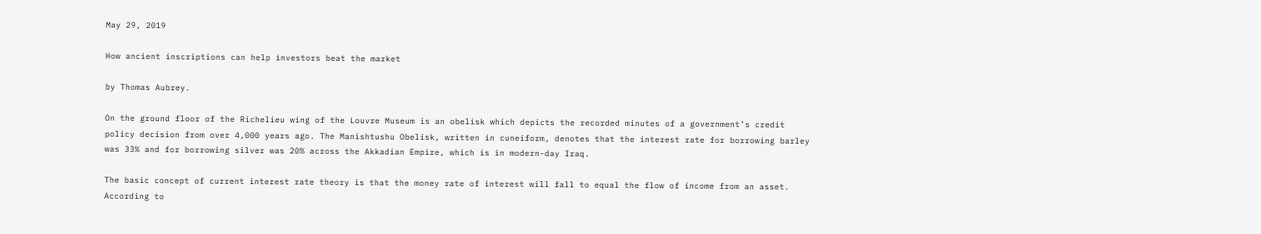May 29, 2019

How ancient inscriptions can help investors beat the market

by Thomas Aubrey.

On the ground floor of the Richelieu wing of the Louvre Museum is an obelisk which depicts the recorded minutes of a government’s credit policy decision from over 4,000 years ago. The Manishtushu Obelisk, written in cuneiform, denotes that the interest rate for borrowing barley was 33% and for borrowing silver was 20% across the Akkadian Empire, which is in modern-day Iraq.

The basic concept of current interest rate theory is that the money rate of interest will fall to equal the flow of income from an asset. According to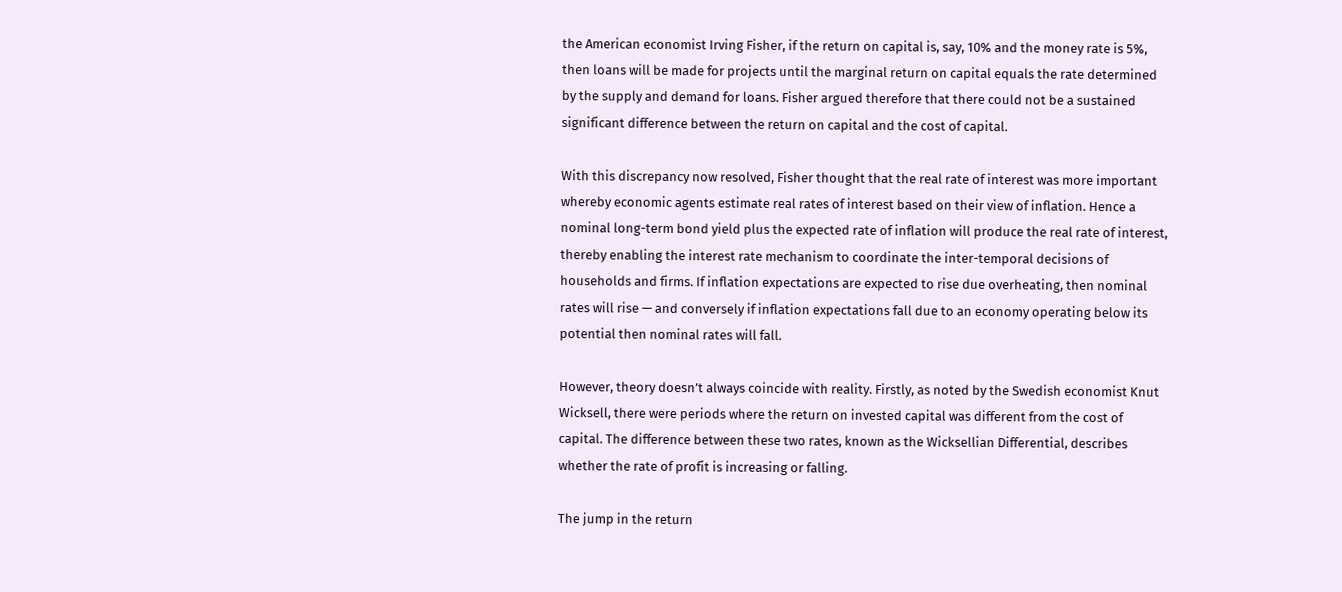the American economist Irving Fisher, if the return on capital is, say, 10% and the money rate is 5%, then loans will be made for projects until the marginal return on capital equals the rate determined by the supply and demand for loans. Fisher argued therefore that there could not be a sustained significant difference between the return on capital and the cost of capital.

With this discrepancy now resolved, Fisher thought that the real rate of interest was more important whereby economic agents estimate real rates of interest based on their view of inflation. Hence a nominal long-term bond yield plus the expected rate of inflation will produce the real rate of interest, thereby enabling the interest rate mechanism to coordinate the inter-temporal decisions of households and firms. If inflation expectations are expected to rise due overheating, then nominal rates will rise — and conversely if inflation expectations fall due to an economy operating below its potential then nominal rates will fall.

However, theory doesn’t always coincide with reality. Firstly, as noted by the Swedish economist Knut Wicksell, there were periods where the return on invested capital was different from the cost of capital. The difference between these two rates, known as the Wicksellian Differential, describes whether the rate of profit is increasing or falling.

The jump in the return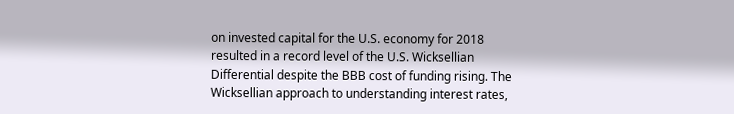on invested capital for the U.S. economy for 2018 resulted in a record level of the U.S. Wicksellian Differential despite the BBB cost of funding rising. The Wicksellian approach to understanding interest rates,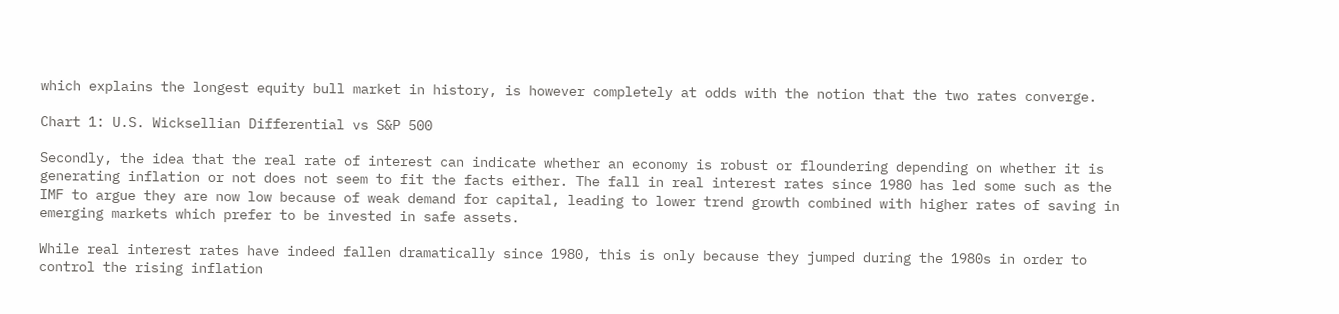which explains the longest equity bull market in history, is however completely at odds with the notion that the two rates converge.

Chart 1: U.S. Wicksellian Differential vs S&P 500

Secondly, the idea that the real rate of interest can indicate whether an economy is robust or floundering depending on whether it is generating inflation or not does not seem to fit the facts either. The fall in real interest rates since 1980 has led some such as the IMF to argue they are now low because of weak demand for capital, leading to lower trend growth combined with higher rates of saving in emerging markets which prefer to be invested in safe assets.

While real interest rates have indeed fallen dramatically since 1980, this is only because they jumped during the 1980s in order to control the rising inflation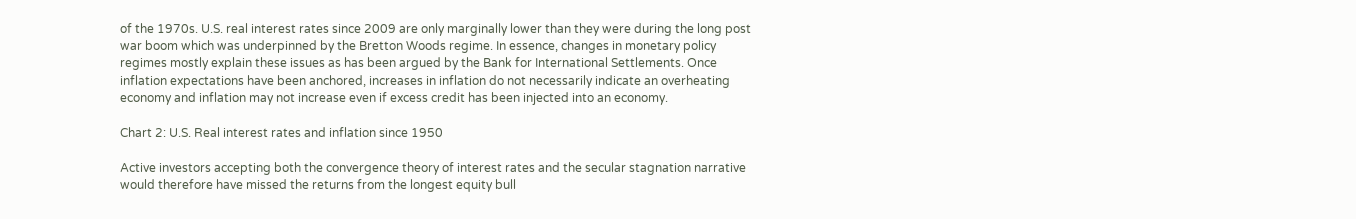of the 1970s. U.S. real interest rates since 2009 are only marginally lower than they were during the long post war boom which was underpinned by the Bretton Woods regime. In essence, changes in monetary policy regimes mostly explain these issues as has been argued by the Bank for International Settlements. Once inflation expectations have been anchored, increases in inflation do not necessarily indicate an overheating economy and inflation may not increase even if excess credit has been injected into an economy.

Chart 2: U.S. Real interest rates and inflation since 1950

Active investors accepting both the convergence theory of interest rates and the secular stagnation narrative would therefore have missed the returns from the longest equity bull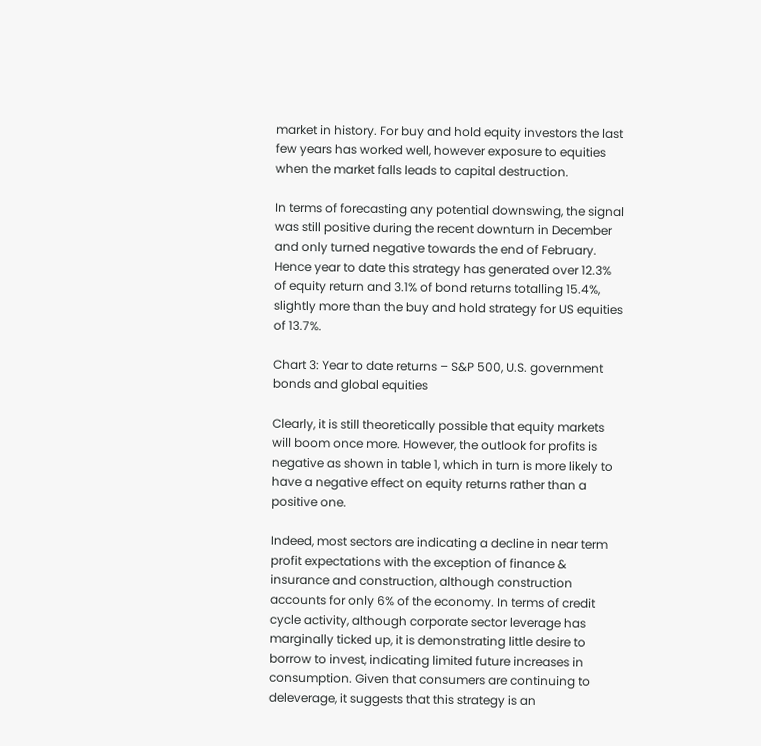market in history. For buy and hold equity investors the last few years has worked well, however exposure to equities when the market falls leads to capital destruction.

In terms of forecasting any potential downswing, the signal was still positive during the recent downturn in December and only turned negative towards the end of February. Hence year to date this strategy has generated over 12.3% of equity return and 3.1% of bond returns totalling 15.4%, slightly more than the buy and hold strategy for US equities of 13.7%.

Chart 3: Year to date returns – S&P 500, U.S. government bonds and global equities

Clearly, it is still theoretically possible that equity markets will boom once more. However, the outlook for profits is negative as shown in table 1, which in turn is more likely to have a negative effect on equity returns rather than a positive one.

Indeed, most sectors are indicating a decline in near term profit expectations with the exception of finance & insurance and construction, although construction accounts for only 6% of the economy. In terms of credit cycle activity, although corporate sector leverage has marginally ticked up, it is demonstrating little desire to borrow to invest, indicating limited future increases in consumption. Given that consumers are continuing to deleverage, it suggests that this strategy is an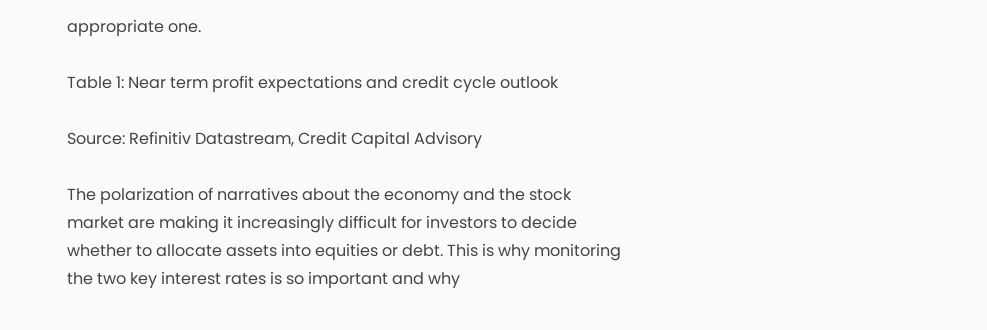appropriate one.

Table 1: Near term profit expectations and credit cycle outlook

Source: Refinitiv Datastream, Credit Capital Advisory

The polarization of narratives about the economy and the stock market are making it increasingly difficult for investors to decide whether to allocate assets into equities or debt. This is why monitoring the two key interest rates is so important and why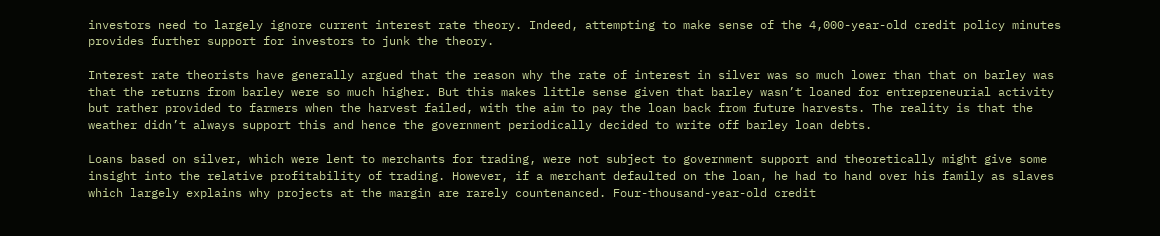investors need to largely ignore current interest rate theory. Indeed, attempting to make sense of the 4,000-year-old credit policy minutes provides further support for investors to junk the theory.

Interest rate theorists have generally argued that the reason why the rate of interest in silver was so much lower than that on barley was that the returns from barley were so much higher. But this makes little sense given that barley wasn’t loaned for entrepreneurial activity but rather provided to farmers when the harvest failed, with the aim to pay the loan back from future harvests. The reality is that the weather didn’t always support this and hence the government periodically decided to write off barley loan debts.

Loans based on silver, which were lent to merchants for trading, were not subject to government support and theoretically might give some insight into the relative profitability of trading. However, if a merchant defaulted on the loan, he had to hand over his family as slaves which largely explains why projects at the margin are rarely countenanced. Four-thousand-year-old credit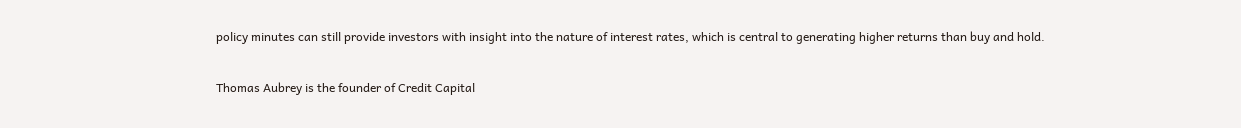policy minutes can still provide investors with insight into the nature of interest rates, which is central to generating higher returns than buy and hold.

Thomas Aubrey is the founder of Credit Capital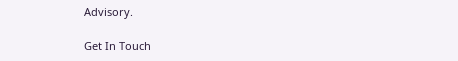Advisory.

Get In Touch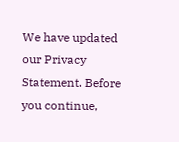We have updated our Privacy Statement. Before you continue,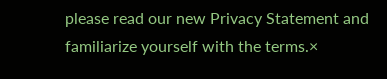please read our new Privacy Statement and familiarize yourself with the terms.×